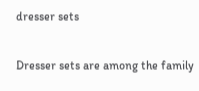dresser sets

Dresser sets are among the family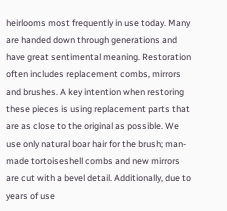heirlooms most frequently in use today. Many are handed down through generations and have great sentimental meaning. Restoration often includes replacement combs, mirrors and brushes. A key intention when restoring these pieces is using replacement parts that are as close to the original as possible. We use only natural boar hair for the brush; man-made tortoiseshell combs and new mirrors are cut with a bevel detail. Additionally, due to years of use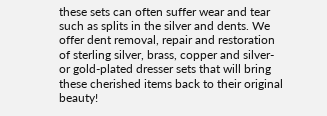these sets can often suffer wear and tear such as splits in the silver and dents. We offer dent removal, repair and restoration of sterling silver, brass, copper and silver- or gold-plated dresser sets that will bring these cherished items back to their original beauty!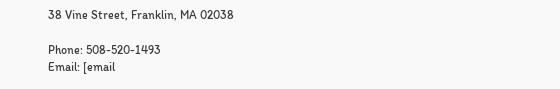38 Vine Street, Franklin, MA 02038

Phone: 508-520-1493
Email: [email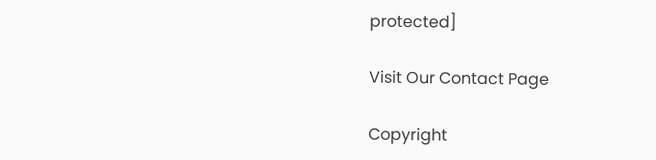protected]

Visit Our Contact Page

Copyright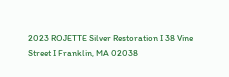2023 ROJETTE Silver Restoration I 38 Vine Street I Franklin, MA 02038